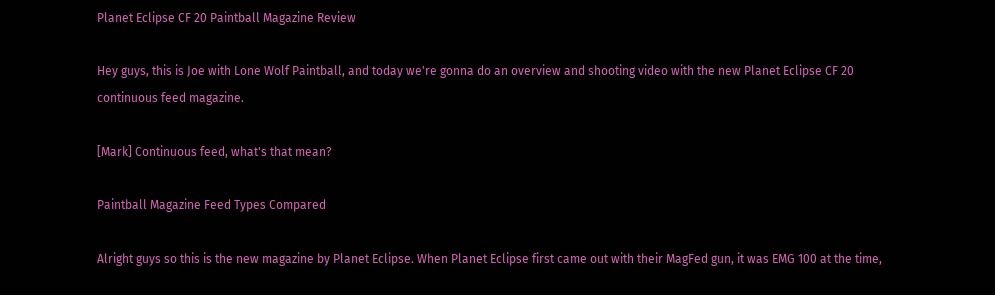Planet Eclipse CF 20 Paintball Magazine Review

Hey guys, this is Joe with Lone Wolf Paintball, and today we're gonna do an overview and shooting video with the new Planet Eclipse CF 20 continuous feed magazine.

[Mark] Continuous feed, what's that mean?

Paintball Magazine Feed Types Compared

Alright guys so this is the new magazine by Planet Eclipse. When Planet Eclipse first came out with their MagFed gun, it was EMG 100 at the time,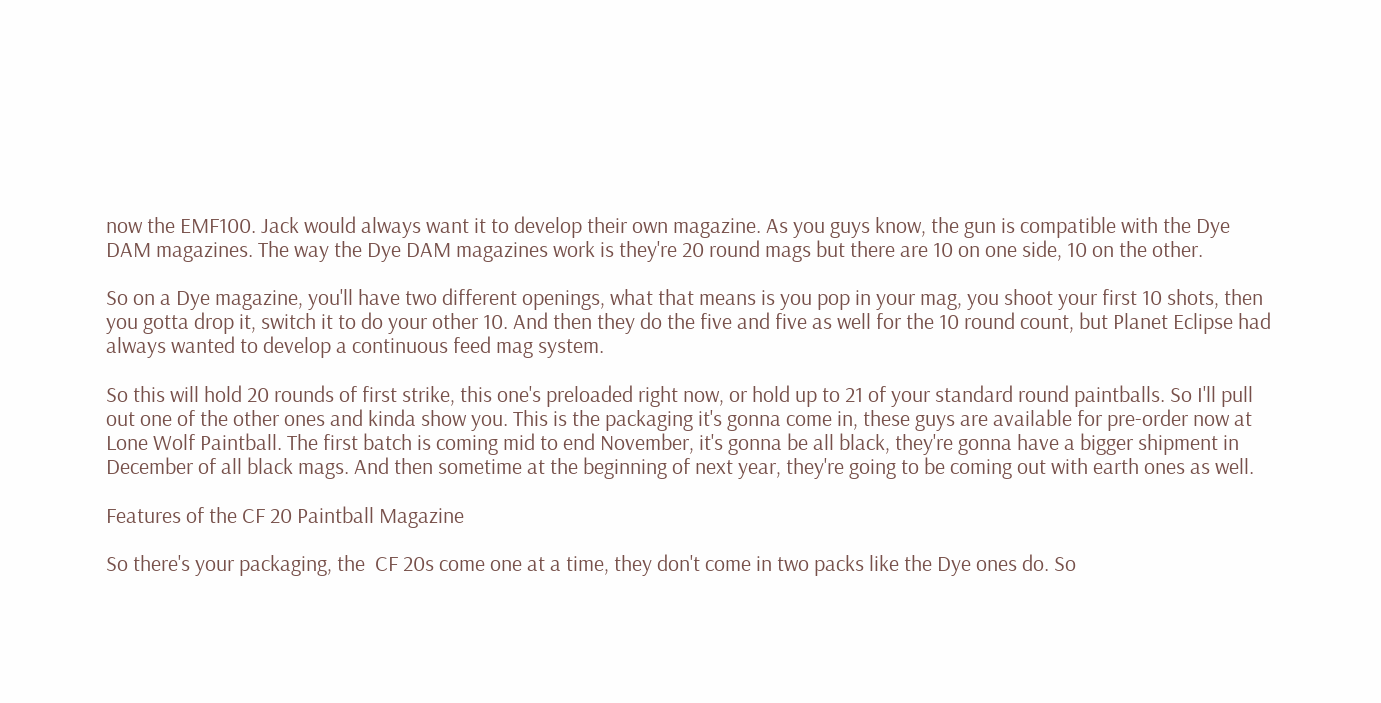now the EMF100. Jack would always want it to develop their own magazine. As you guys know, the gun is compatible with the Dye DAM magazines. The way the Dye DAM magazines work is they're 20 round mags but there are 10 on one side, 10 on the other.

So on a Dye magazine, you'll have two different openings, what that means is you pop in your mag, you shoot your first 10 shots, then you gotta drop it, switch it to do your other 10. And then they do the five and five as well for the 10 round count, but Planet Eclipse had always wanted to develop a continuous feed mag system.

So this will hold 20 rounds of first strike, this one's preloaded right now, or hold up to 21 of your standard round paintballs. So I'll pull out one of the other ones and kinda show you. This is the packaging it's gonna come in, these guys are available for pre-order now at Lone Wolf Paintball. The first batch is coming mid to end November, it's gonna be all black, they're gonna have a bigger shipment in December of all black mags. And then sometime at the beginning of next year, they're going to be coming out with earth ones as well.

Features of the CF 20 Paintball Magazine

So there's your packaging, the  CF 20s come one at a time, they don't come in two packs like the Dye ones do. So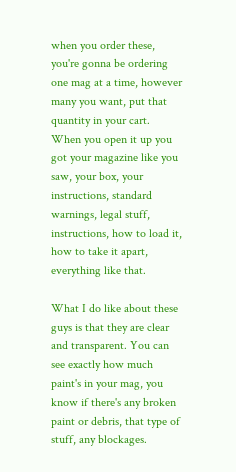when you order these, you're gonna be ordering one mag at a time, however many you want, put that quantity in your cart. When you open it up you got your magazine like you saw, your box, your instructions, standard warnings, legal stuff, instructions, how to load it, how to take it apart, everything like that.

What I do like about these guys is that they are clear and transparent. You can see exactly how much paint's in your mag, you know if there's any broken paint or debris, that type of stuff, any blockages.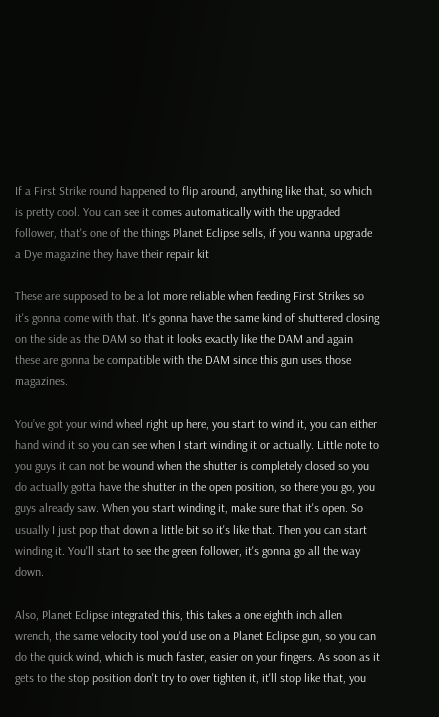If a First Strike round happened to flip around, anything like that, so which is pretty cool. You can see it comes automatically with the upgraded follower, that's one of the things Planet Eclipse sells, if you wanna upgrade a Dye magazine they have their repair kit

These are supposed to be a lot more reliable when feeding First Strikes so it's gonna come with that. It's gonna have the same kind of shuttered closing on the side as the DAM so that it looks exactly like the DAM and again these are gonna be compatible with the DAM since this gun uses those magazines.

You’ve got your wind wheel right up here, you start to wind it, you can either hand wind it so you can see when I start winding it or actually. Little note to you guys it can not be wound when the shutter is completely closed so you do actually gotta have the shutter in the open position, so there you go, you guys already saw. When you start winding it, make sure that it's open. So usually I just pop that down a little bit so it's like that. Then you can start winding it. You'll start to see the green follower, it's gonna go all the way down.

Also, Planet Eclipse integrated this, this takes a one eighth inch allen wrench, the same velocity tool you'd use on a Planet Eclipse gun, so you can do the quick wind, which is much faster, easier on your fingers. As soon as it gets to the stop position don't try to over tighten it, it'll stop like that, you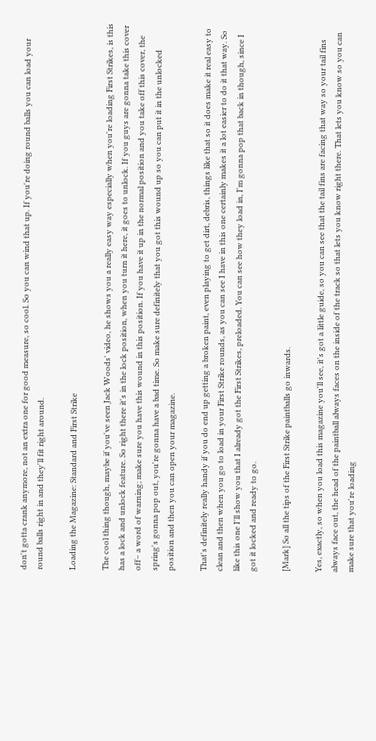don't gotta crank anymore, not an extra one for good measure, so cool. So you can wind that up. If you're doing round balls you can load your round balls right in and they'll fit right around.

Loading the Magazine: Standard and First Strike

The cool thing though, maybe if you've seen Jack Woods' video, he shows you a really easy way especially when you're loading First Strikes, is this has a lock and unlock feature. So right there it's in the lock position, when you turn it here, it goes to unlock. If you guys are gonna take this cover off– a word of warning; make sure you have this wound in this position. If you have it up in the normal position and you take off this cover, the spring's gonna pop out, you're gonna have a bad time. So make sure definitely that you got this wound up so you can put it in the unlocked position and then you can open your magazine.

That's definitely really handy if you do end up getting a broken paint, even playing to get dirt, debris, things like that so it does make it real easy to clean and then when you go to load in your First Strike rounds, as you can see I have in this one certainly makes it a lot easier to do it that way. So like this one I'll show you that I already got the First Strikes, preloaded. You can see how they load in, I'm gonna pop that back in though, since I got it locked and ready to go.

[Mark] So all the tips of the First Strike paintballs go inwards.

Yes, exactly, so when you load this magazine you'll see, it's got a little guide, so you can see that the tail fins are facing that way so your tail fins always face out, the head of the paintball always faces on the inside of the track so that lets you know right there. That lets you know so you can make sure that you're loading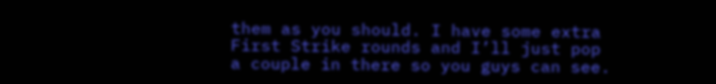them as you should. I have some extra First Strike rounds and I’ll just pop a couple in there so you guys can see.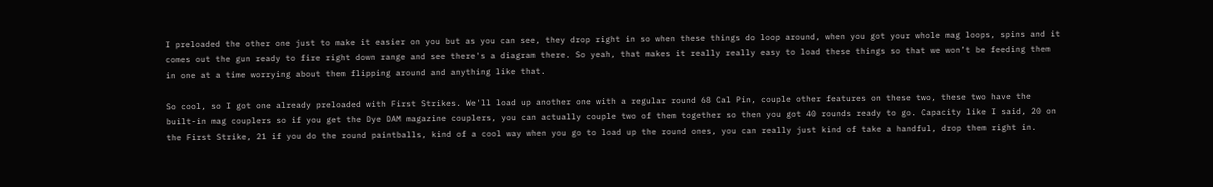I preloaded the other one just to make it easier on you but as you can see, they drop right in so when these things do loop around, when you got your whole mag loops, spins and it comes out the gun ready to fire right down range and see there's a diagram there. So yeah, that makes it really really easy to load these things so that we won’t be feeding them in one at a time worrying about them flipping around and anything like that.

So cool, so I got one already preloaded with First Strikes. We'll load up another one with a regular round 68 Cal Pin, couple other features on these two, these two have the built-in mag couplers so if you get the Dye DAM magazine couplers, you can actually couple two of them together so then you got 40 rounds ready to go. Capacity like I said, 20 on the First Strike, 21 if you do the round paintballs, kind of a cool way when you go to load up the round ones, you can really just kind of take a handful, drop them right in.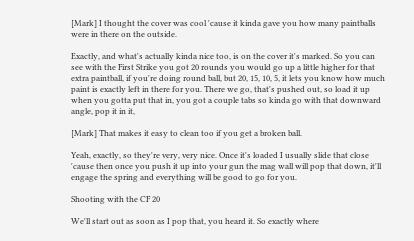[Mark] I thought the cover was cool 'cause it kinda gave you how many paintballs were in there on the outside.

Exactly, and what's actually kinda nice too, is on the cover it's marked. So you can see with the First Strike you got 20 rounds you would go up a little higher for that extra paintball, if you're doing round ball, but 20, 15, 10, 5, it lets you know how much paint is exactly left in there for you. There we go, that's pushed out, so load it up when you gotta put that in, you got a couple tabs so kinda go with that downward angle, pop it in it,

[Mark] That makes it easy to clean too if you get a broken ball.

Yeah, exactly, so they're very, very nice. Once it's loaded I usually slide that close 'cause then once you push it up into your gun the mag wall will pop that down, it'll engage the spring and everything will be good to go for you.

Shooting with the CF 20

We'll start out as soon as I pop that, you heard it. So exactly where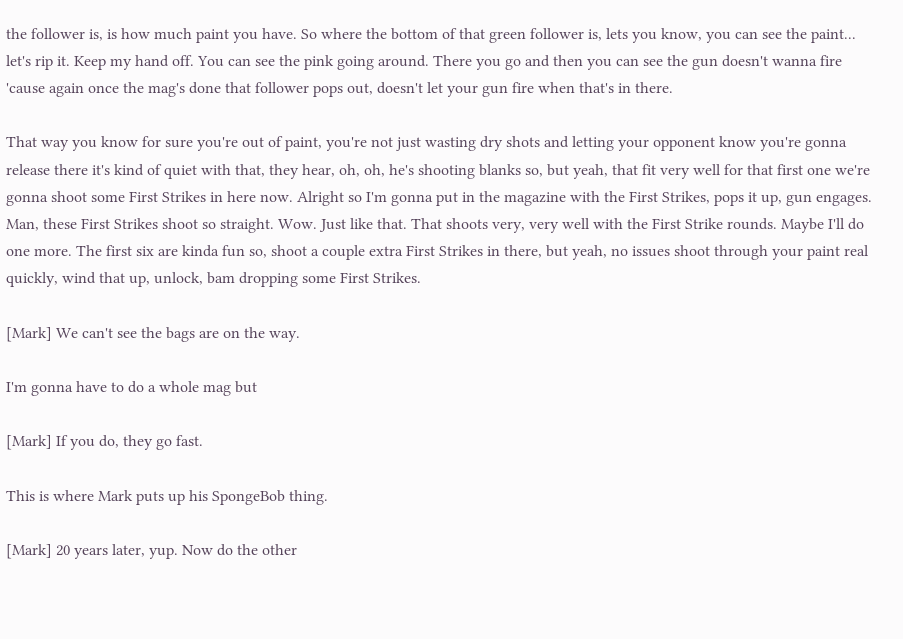the follower is, is how much paint you have. So where the bottom of that green follower is, lets you know, you can see the paint... let's rip it. Keep my hand off. You can see the pink going around. There you go and then you can see the gun doesn't wanna fire 'cause again once the mag's done that follower pops out, doesn't let your gun fire when that's in there.

That way you know for sure you're out of paint, you're not just wasting dry shots and letting your opponent know you're gonna release there it's kind of quiet with that, they hear, oh, oh, he's shooting blanks so, but yeah, that fit very well for that first one we're gonna shoot some First Strikes in here now. Alright so I'm gonna put in the magazine with the First Strikes, pops it up, gun engages. Man, these First Strikes shoot so straight. Wow. Just like that. That shoots very, very well with the First Strike rounds. Maybe I'll do one more. The first six are kinda fun so, shoot a couple extra First Strikes in there, but yeah, no issues shoot through your paint real quickly, wind that up, unlock, bam dropping some First Strikes.

[Mark] We can't see the bags are on the way.

I'm gonna have to do a whole mag but

[Mark] If you do, they go fast.

This is where Mark puts up his SpongeBob thing.

[Mark] 20 years later, yup. Now do the other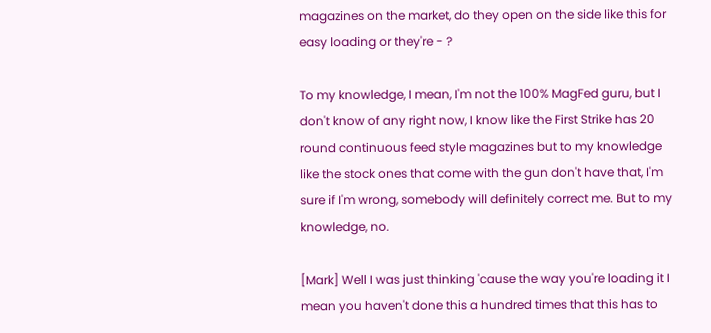magazines on the market, do they open on the side like this for easy loading or they're - ?

To my knowledge, I mean, I'm not the 100% MagFed guru, but I don't know of any right now, I know like the First Strike has 20 round continuous feed style magazines but to my knowledge like the stock ones that come with the gun don't have that, I'm sure if I'm wrong, somebody will definitely correct me. But to my knowledge, no.

[Mark] Well I was just thinking 'cause the way you're loading it I mean you haven't done this a hundred times that this has to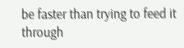be faster than trying to feed it through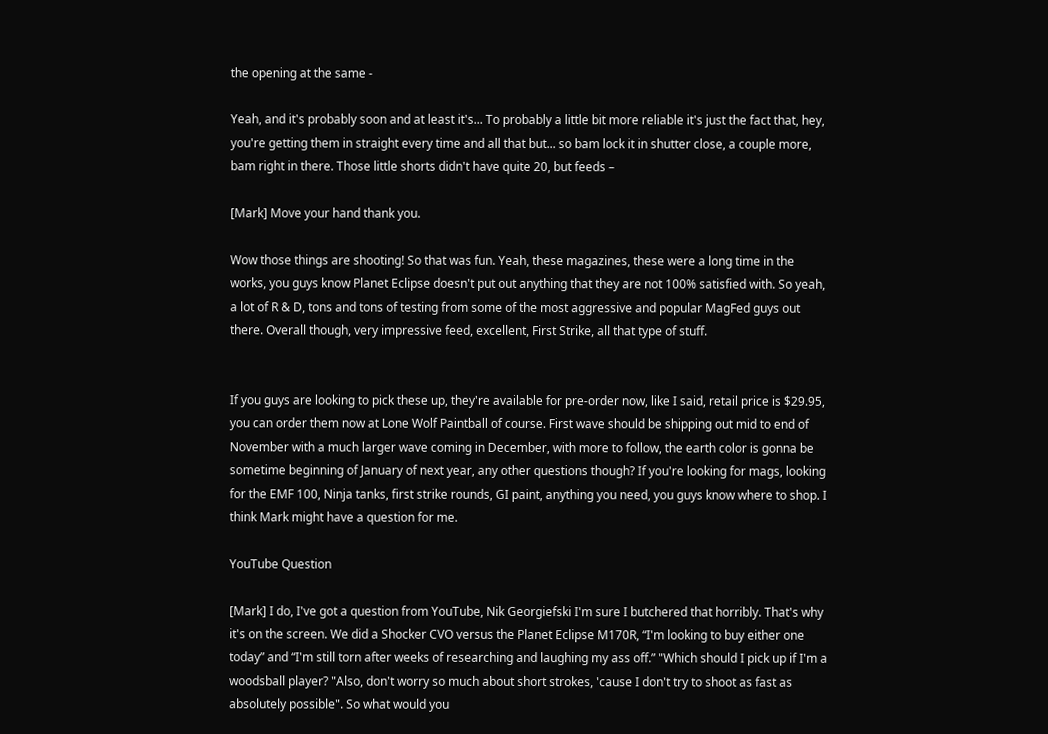the opening at the same -

Yeah, and it's probably soon and at least it's... To probably a little bit more reliable it's just the fact that, hey, you're getting them in straight every time and all that but... so bam lock it in shutter close, a couple more, bam right in there. Those little shorts didn't have quite 20, but feeds –

[Mark] Move your hand thank you.

Wow those things are shooting! So that was fun. Yeah, these magazines, these were a long time in the works, you guys know Planet Eclipse doesn't put out anything that they are not 100% satisfied with. So yeah, a lot of R & D, tons and tons of testing from some of the most aggressive and popular MagFed guys out there. Overall though, very impressive feed, excellent, First Strike, all that type of stuff.


If you guys are looking to pick these up, they're available for pre-order now, like I said, retail price is $29.95, you can order them now at Lone Wolf Paintball of course. First wave should be shipping out mid to end of November with a much larger wave coming in December, with more to follow, the earth color is gonna be sometime beginning of January of next year, any other questions though? If you're looking for mags, looking for the EMF 100, Ninja tanks, first strike rounds, GI paint, anything you need, you guys know where to shop. I think Mark might have a question for me.

YouTube Question

[Mark] I do, I've got a question from YouTube, Nik Georgiefski I'm sure I butchered that horribly. That's why it's on the screen. We did a Shocker CVO versus the Planet Eclipse M170R, “I'm looking to buy either one today” and “I'm still torn after weeks of researching and laughing my ass off.” "Which should I pick up if I'm a woodsball player? "Also, don't worry so much about short strokes, 'cause I don't try to shoot as fast as absolutely possible". So what would you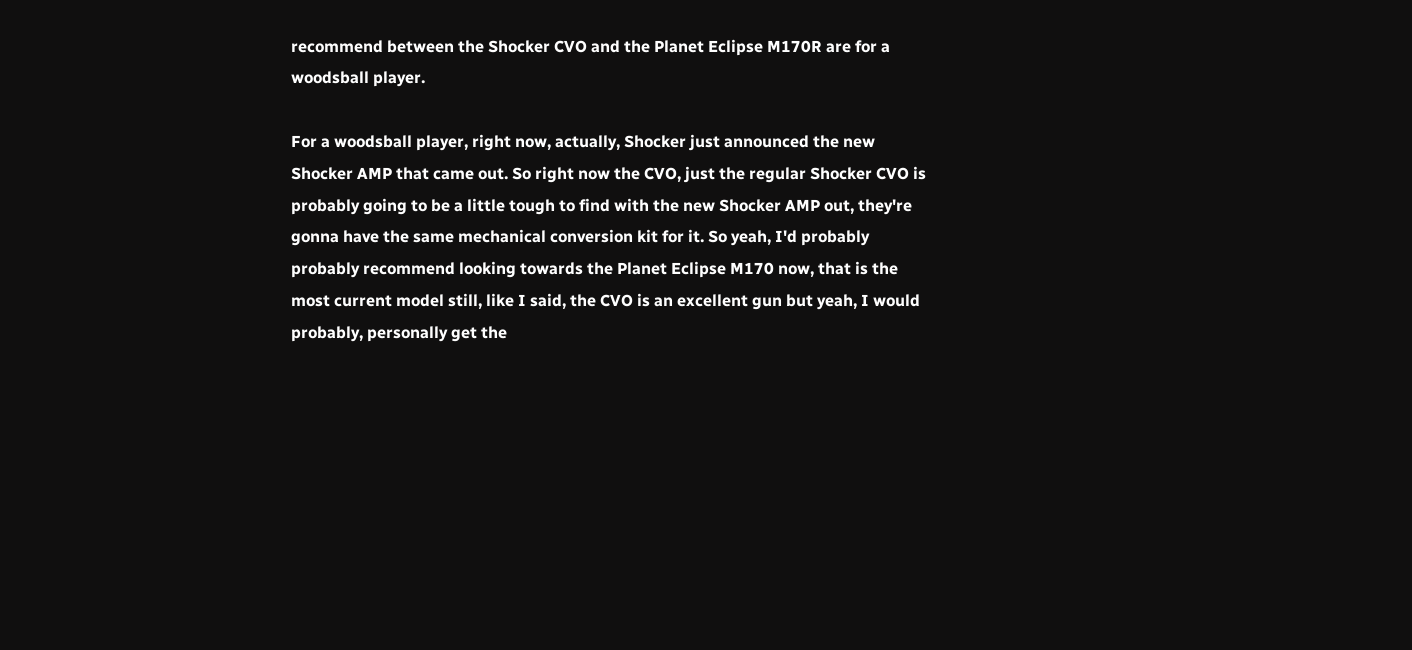recommend between the Shocker CVO and the Planet Eclipse M170R are for a woodsball player.

For a woodsball player, right now, actually, Shocker just announced the new Shocker AMP that came out. So right now the CVO, just the regular Shocker CVO is probably going to be a little tough to find with the new Shocker AMP out, they're gonna have the same mechanical conversion kit for it. So yeah, I'd probably probably recommend looking towards the Planet Eclipse M170 now, that is the most current model still, like I said, the CVO is an excellent gun but yeah, I would probably, personally get the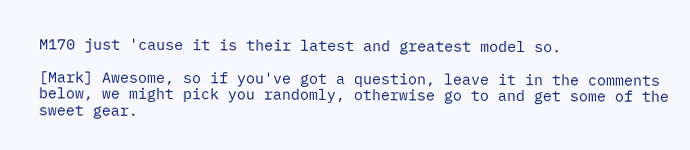M170 just 'cause it is their latest and greatest model so.

[Mark] Awesome, so if you've got a question, leave it in the comments below, we might pick you randomly, otherwise go to and get some of the sweet gear.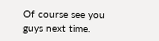Of course see you guys next time.